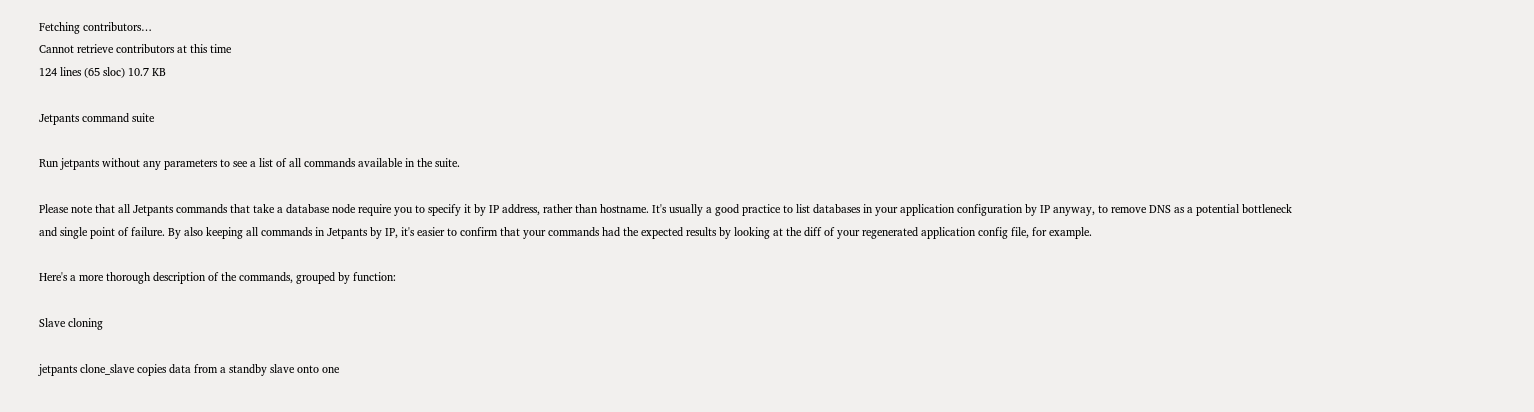Fetching contributors…
Cannot retrieve contributors at this time
124 lines (65 sloc) 10.7 KB

Jetpants command suite

Run jetpants without any parameters to see a list of all commands available in the suite.

Please note that all Jetpants commands that take a database node require you to specify it by IP address, rather than hostname. It's usually a good practice to list databases in your application configuration by IP anyway, to remove DNS as a potential bottleneck and single point of failure. By also keeping all commands in Jetpants by IP, it's easier to confirm that your commands had the expected results by looking at the diff of your regenerated application config file, for example.

Here's a more thorough description of the commands, grouped by function:

Slave cloning

jetpants clone_slave copies data from a standby slave onto one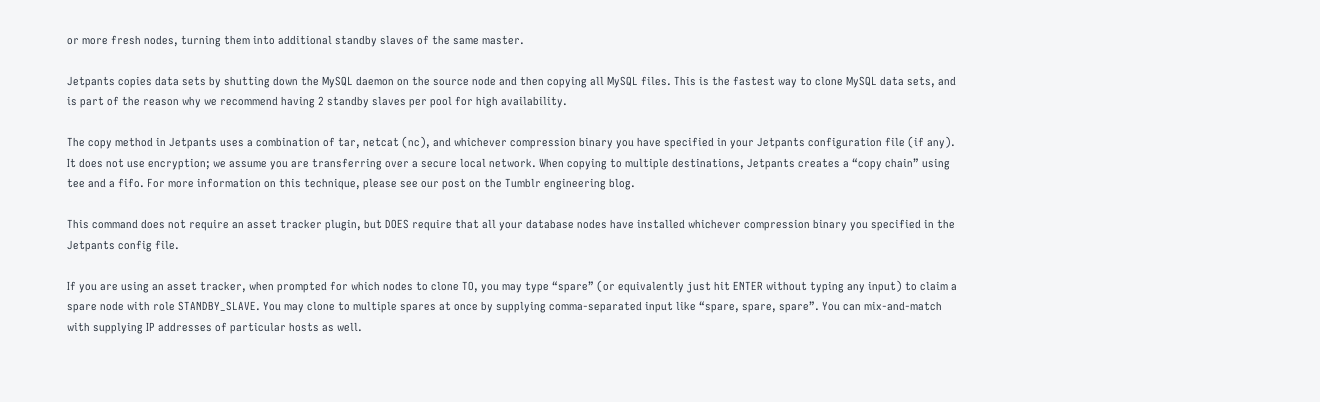or more fresh nodes, turning them into additional standby slaves of the same master.

Jetpants copies data sets by shutting down the MySQL daemon on the source node and then copying all MySQL files. This is the fastest way to clone MySQL data sets, and is part of the reason why we recommend having 2 standby slaves per pool for high availability.

The copy method in Jetpants uses a combination of tar, netcat (nc), and whichever compression binary you have specified in your Jetpants configuration file (if any). It does not use encryption; we assume you are transferring over a secure local network. When copying to multiple destinations, Jetpants creates a “copy chain” using tee and a fifo. For more information on this technique, please see our post on the Tumblr engineering blog.

This command does not require an asset tracker plugin, but DOES require that all your database nodes have installed whichever compression binary you specified in the Jetpants config file.

If you are using an asset tracker, when prompted for which nodes to clone TO, you may type “spare” (or equivalently just hit ENTER without typing any input) to claim a spare node with role STANDBY_SLAVE. You may clone to multiple spares at once by supplying comma-separated input like “spare, spare, spare”. You can mix-and-match with supplying IP addresses of particular hosts as well.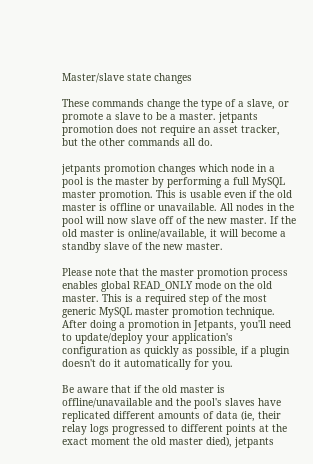Master/slave state changes

These commands change the type of a slave, or promote a slave to be a master. jetpants promotion does not require an asset tracker, but the other commands all do.

jetpants promotion changes which node in a pool is the master by performing a full MySQL master promotion. This is usable even if the old master is offline or unavailable. All nodes in the pool will now slave off of the new master. If the old master is online/available, it will become a standby slave of the new master.

Please note that the master promotion process enables global READ_ONLY mode on the old master. This is a required step of the most generic MySQL master promotion technique. After doing a promotion in Jetpants, you'll need to update/deploy your application's configuration as quickly as possible, if a plugin doesn't do it automatically for you.

Be aware that if the old master is offline/unavailable and the pool's slaves have replicated different amounts of data (ie, their relay logs progressed to different points at the exact moment the old master died), jetpants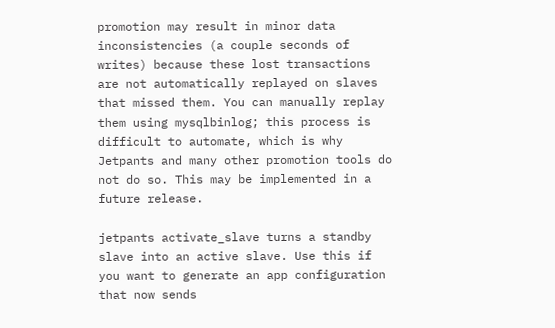promotion may result in minor data inconsistencies (a couple seconds of writes) because these lost transactions are not automatically replayed on slaves that missed them. You can manually replay them using mysqlbinlog; this process is difficult to automate, which is why Jetpants and many other promotion tools do not do so. This may be implemented in a future release.

jetpants activate_slave turns a standby slave into an active slave. Use this if you want to generate an app configuration that now sends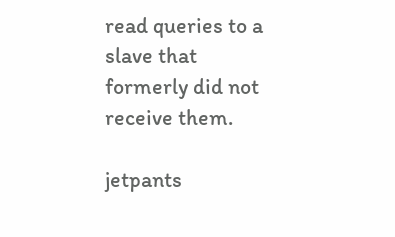read queries to a slave that formerly did not receive them.

jetpants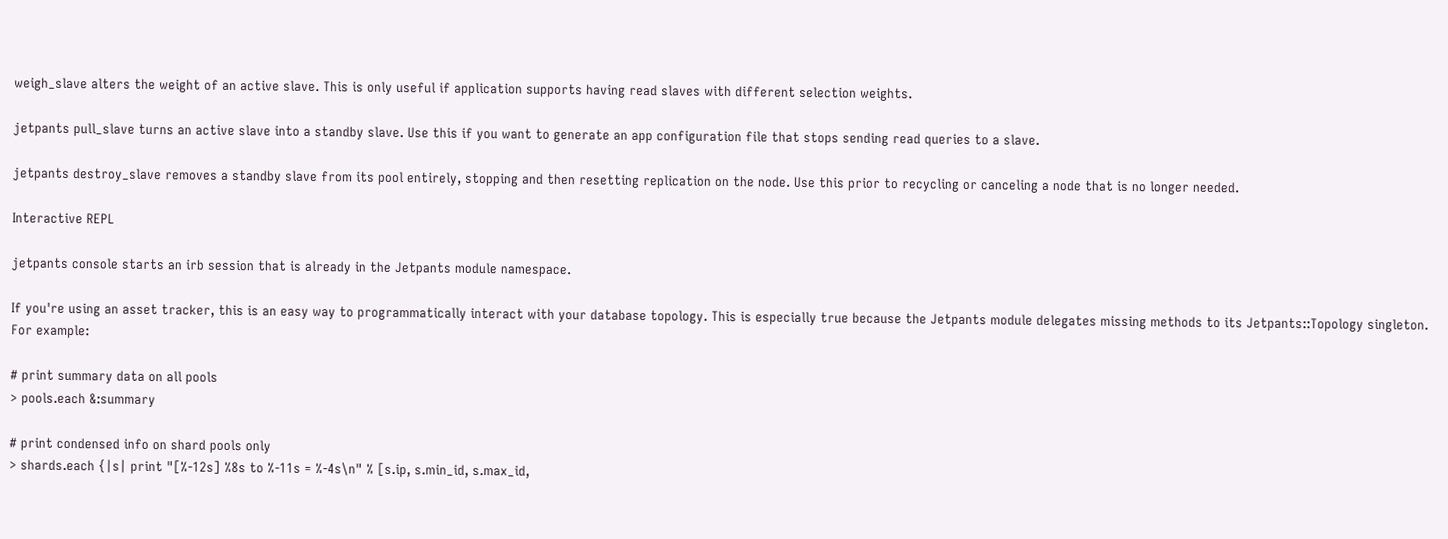weigh_slave alters the weight of an active slave. This is only useful if application supports having read slaves with different selection weights.

jetpants pull_slave turns an active slave into a standby slave. Use this if you want to generate an app configuration file that stops sending read queries to a slave.

jetpants destroy_slave removes a standby slave from its pool entirely, stopping and then resetting replication on the node. Use this prior to recycling or canceling a node that is no longer needed.

Interactive REPL

jetpants console starts an irb session that is already in the Jetpants module namespace.

If you're using an asset tracker, this is an easy way to programmatically interact with your database topology. This is especially true because the Jetpants module delegates missing methods to its Jetpants::Topology singleton. For example:

# print summary data on all pools
> pools.each &:summary

# print condensed info on shard pools only
> shards.each {|s| print "[%-12s] %8s to %-11s = %-4s\n" % [s.ip, s.min_id, s.max_id,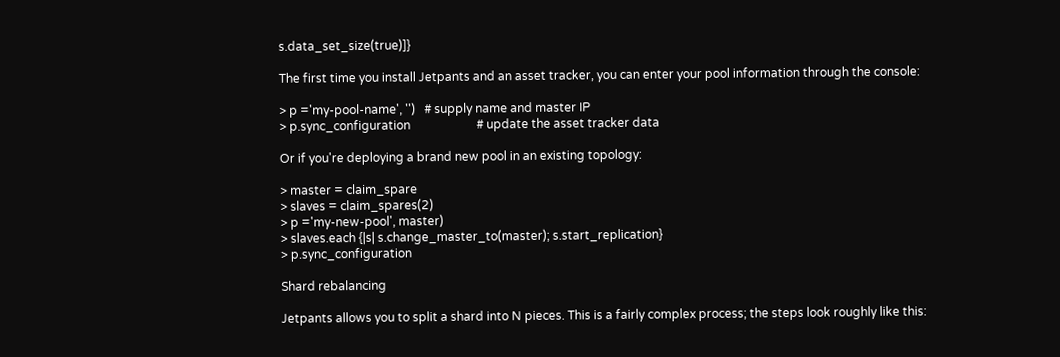s.data_set_size(true)]}

The first time you install Jetpants and an asset tracker, you can enter your pool information through the console:

> p ='my-pool-name', '')   # supply name and master IP
> p.sync_configuration                      # update the asset tracker data

Or if you're deploying a brand new pool in an existing topology:

> master = claim_spare
> slaves = claim_spares(2)
> p ='my-new-pool', master)
> slaves.each {|s| s.change_master_to(master); s.start_replication}
> p.sync_configuration

Shard rebalancing

Jetpants allows you to split a shard into N pieces. This is a fairly complex process; the steps look roughly like this: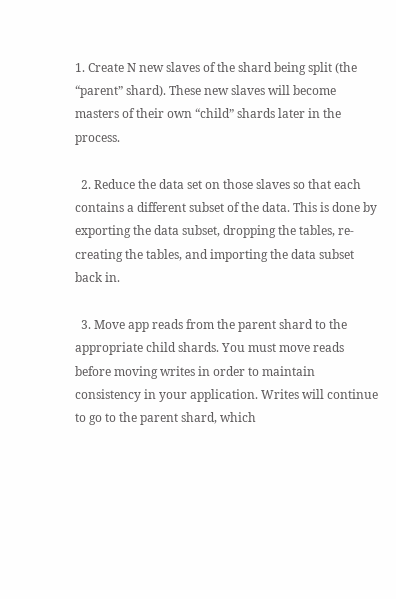1. Create N new slaves of the shard being split (the “parent” shard). These new slaves will become masters of their own “child” shards later in the process.

  2. Reduce the data set on those slaves so that each contains a different subset of the data. This is done by exporting the data subset, dropping the tables, re-creating the tables, and importing the data subset back in.

  3. Move app reads from the parent shard to the appropriate child shards. You must move reads before moving writes in order to maintain consistency in your application. Writes will continue to go to the parent shard, which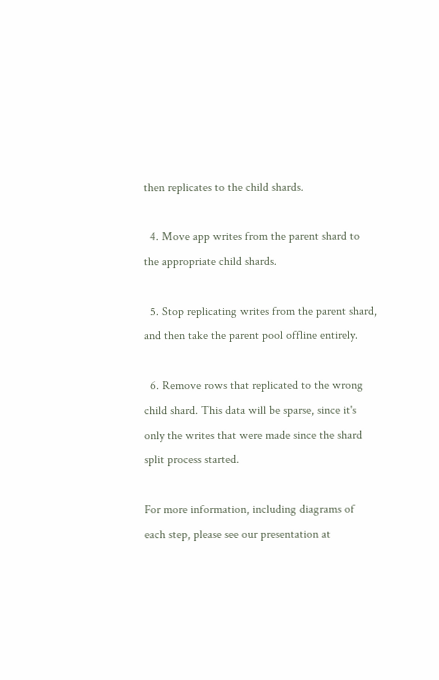then replicates to the child shards.

  4. Move app writes from the parent shard to the appropriate child shards.

  5. Stop replicating writes from the parent shard, and then take the parent pool offline entirely.

  6. Remove rows that replicated to the wrong child shard. This data will be sparse, since it's only the writes that were made since the shard split process started.

For more information, including diagrams of each step, please see our presentation at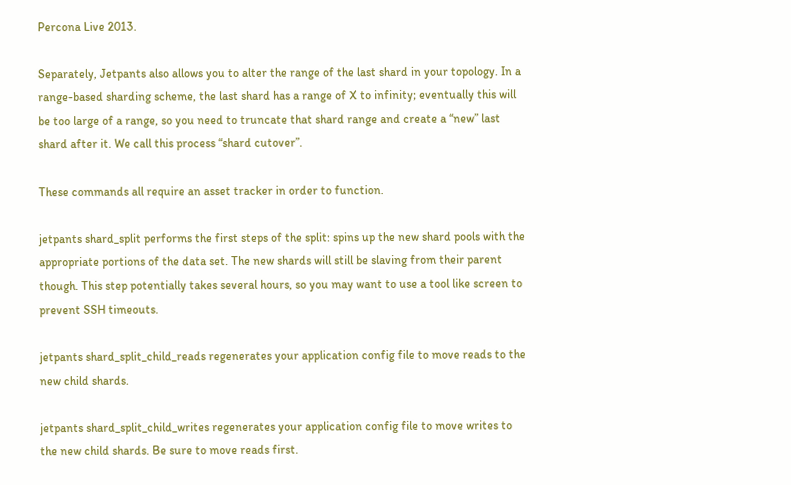Percona Live 2013.

Separately, Jetpants also allows you to alter the range of the last shard in your topology. In a range-based sharding scheme, the last shard has a range of X to infinity; eventually this will be too large of a range, so you need to truncate that shard range and create a “new” last shard after it. We call this process “shard cutover”.

These commands all require an asset tracker in order to function.

jetpants shard_split performs the first steps of the split: spins up the new shard pools with the appropriate portions of the data set. The new shards will still be slaving from their parent though. This step potentially takes several hours, so you may want to use a tool like screen to prevent SSH timeouts.

jetpants shard_split_child_reads regenerates your application config file to move reads to the new child shards.

jetpants shard_split_child_writes regenerates your application config file to move writes to the new child shards. Be sure to move reads first.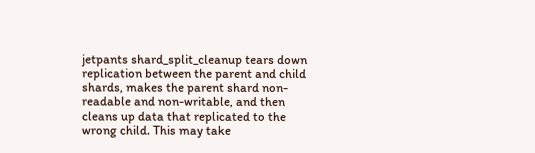jetpants shard_split_cleanup tears down replication between the parent and child shards, makes the parent shard non-readable and non-writable, and then cleans up data that replicated to the wrong child. This may take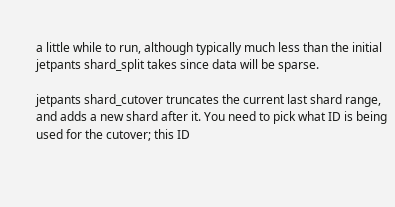a little while to run, although typically much less than the initial jetpants shard_split takes since data will be sparse.

jetpants shard_cutover truncates the current last shard range, and adds a new shard after it. You need to pick what ID is being used for the cutover; this ID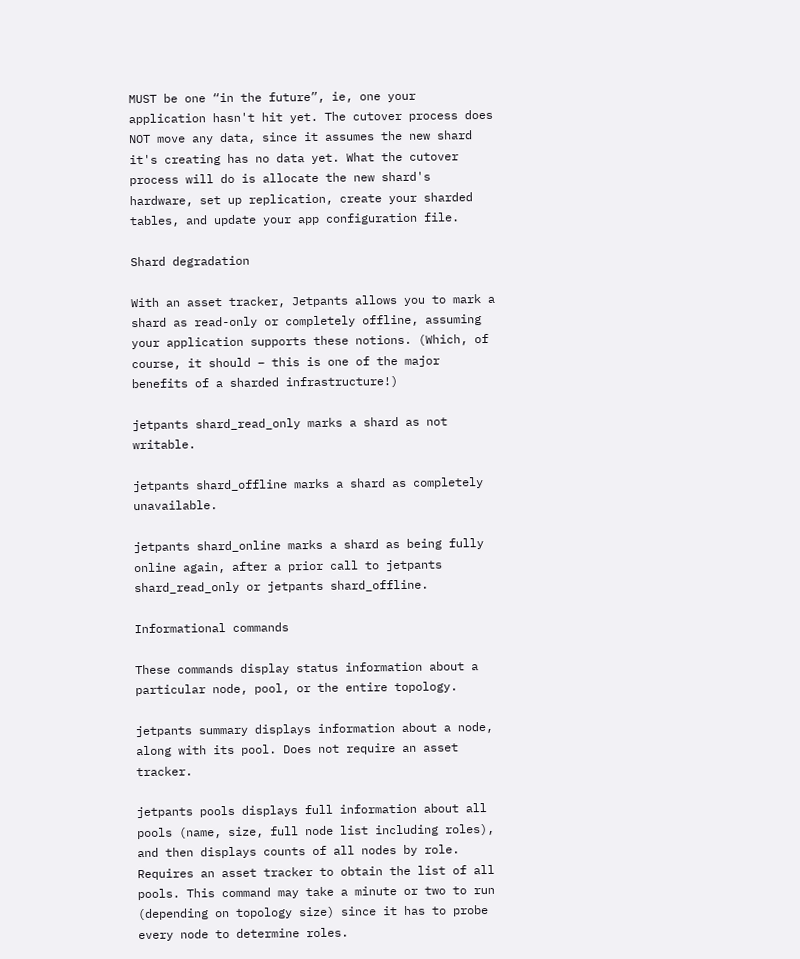MUST be one “in the future”, ie, one your application hasn't hit yet. The cutover process does NOT move any data, since it assumes the new shard it's creating has no data yet. What the cutover process will do is allocate the new shard's hardware, set up replication, create your sharded tables, and update your app configuration file.

Shard degradation

With an asset tracker, Jetpants allows you to mark a shard as read-only or completely offline, assuming your application supports these notions. (Which, of course, it should – this is one of the major benefits of a sharded infrastructure!)

jetpants shard_read_only marks a shard as not writable.

jetpants shard_offline marks a shard as completely unavailable.

jetpants shard_online marks a shard as being fully online again, after a prior call to jetpants shard_read_only or jetpants shard_offline.

Informational commands

These commands display status information about a particular node, pool, or the entire topology.

jetpants summary displays information about a node, along with its pool. Does not require an asset tracker.

jetpants pools displays full information about all pools (name, size, full node list including roles), and then displays counts of all nodes by role. Requires an asset tracker to obtain the list of all pools. This command may take a minute or two to run (depending on topology size) since it has to probe every node to determine roles.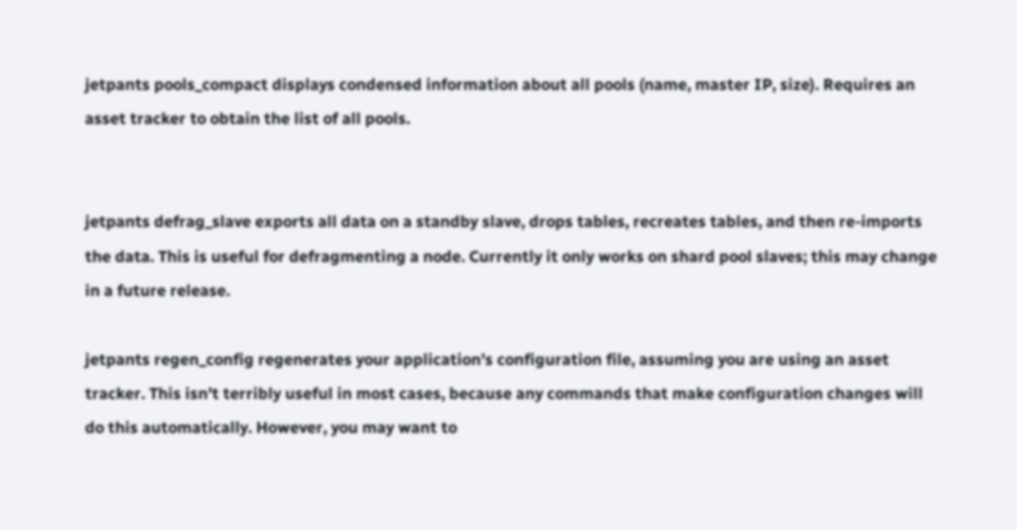jetpants pools_compact displays condensed information about all pools (name, master IP, size). Requires an asset tracker to obtain the list of all pools.


jetpants defrag_slave exports all data on a standby slave, drops tables, recreates tables, and then re-imports the data. This is useful for defragmenting a node. Currently it only works on shard pool slaves; this may change in a future release.

jetpants regen_config regenerates your application's configuration file, assuming you are using an asset tracker. This isn't terribly useful in most cases, because any commands that make configuration changes will do this automatically. However, you may want to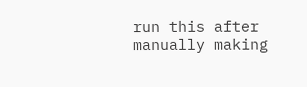run this after manually making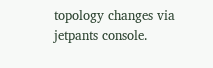topology changes via jetpants console.